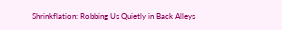Shrinkflation: Robbing Us Quietly in Back Alleys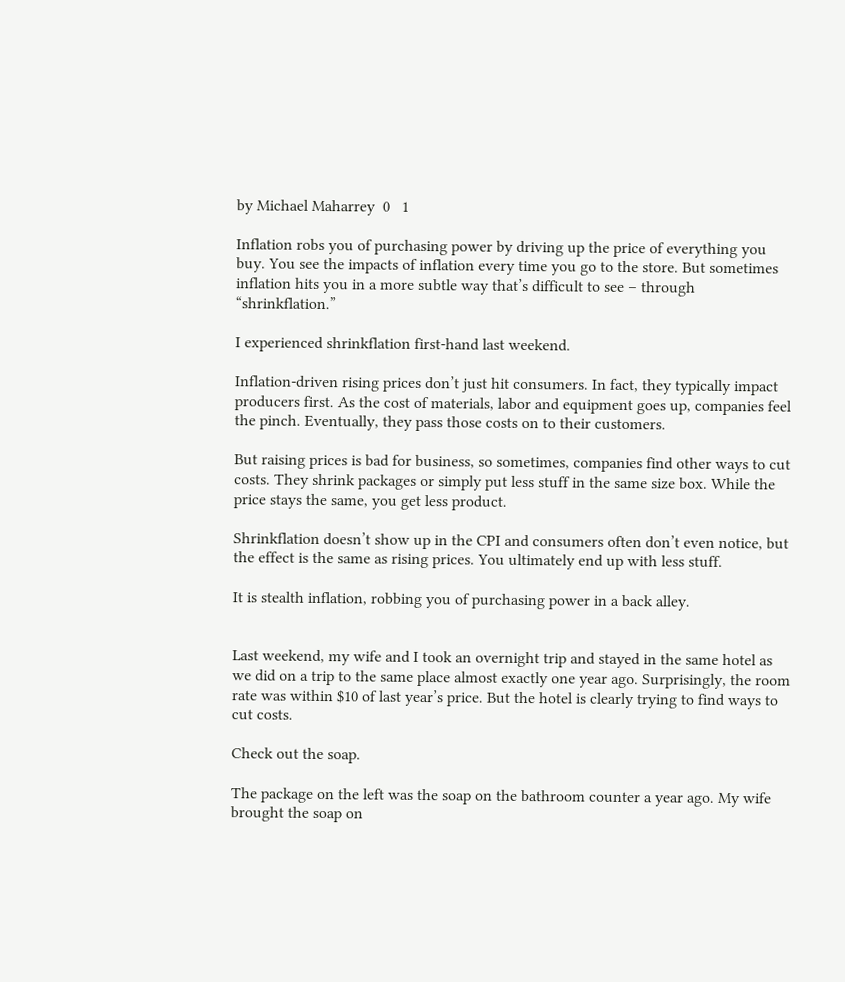by Michael Maharrey  0   1

Inflation robs you of purchasing power by driving up the price of everything you buy. You see the impacts of inflation every time you go to the store. But sometimes inflation hits you in a more subtle way that’s difficult to see – through “shrinkflation.”

I experienced shrinkflation first-hand last weekend.

Inflation-driven rising prices don’t just hit consumers. In fact, they typically impact producers first. As the cost of materials, labor and equipment goes up, companies feel the pinch. Eventually, they pass those costs on to their customers.

But raising prices is bad for business, so sometimes, companies find other ways to cut costs. They shrink packages or simply put less stuff in the same size box. While the price stays the same, you get less product.

Shrinkflation doesn’t show up in the CPI and consumers often don’t even notice, but the effect is the same as rising prices. You ultimately end up with less stuff.

It is stealth inflation, robbing you of purchasing power in a back alley.


Last weekend, my wife and I took an overnight trip and stayed in the same hotel as we did on a trip to the same place almost exactly one year ago. Surprisingly, the room rate was within $10 of last year’s price. But the hotel is clearly trying to find ways to cut costs.

Check out the soap.

The package on the left was the soap on the bathroom counter a year ago. My wife brought the soap on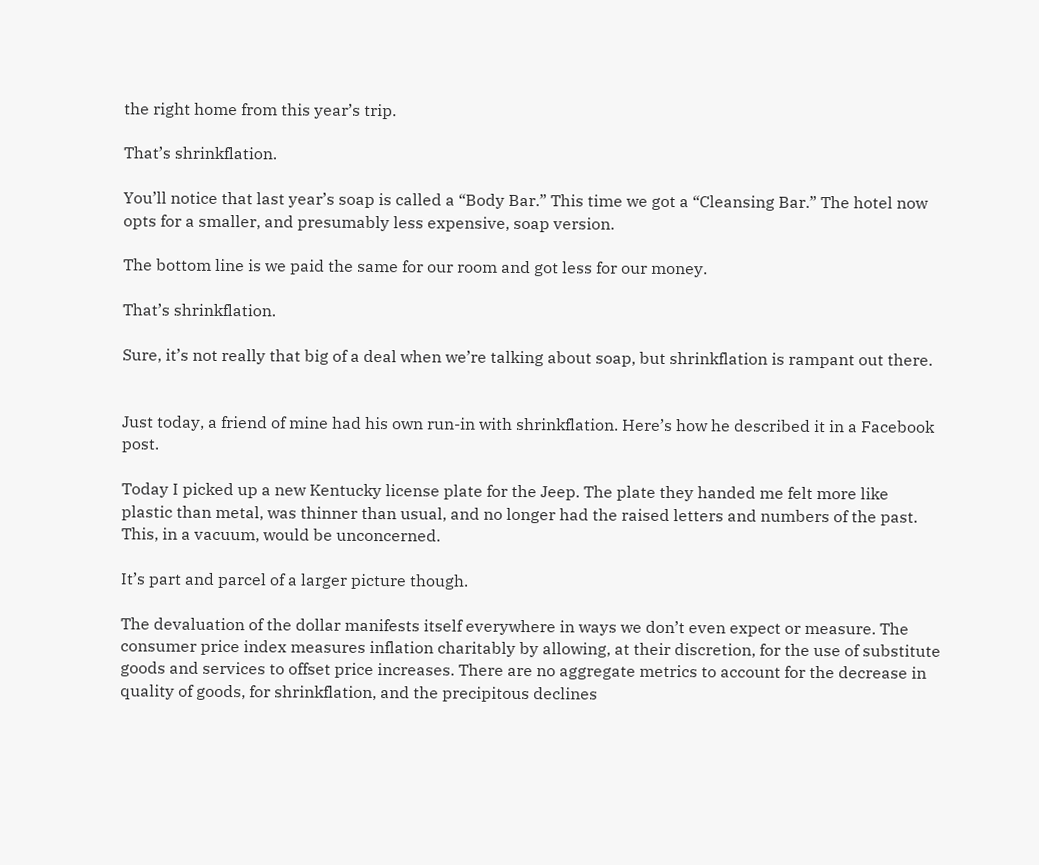the right home from this year’s trip.

That’s shrinkflation.

You’ll notice that last year’s soap is called a “Body Bar.” This time we got a “Cleansing Bar.” The hotel now opts for a smaller, and presumably less expensive, soap version.

The bottom line is we paid the same for our room and got less for our money.

That’s shrinkflation.

Sure, it’s not really that big of a deal when we’re talking about soap, but shrinkflation is rampant out there.


Just today, a friend of mine had his own run-in with shrinkflation. Here’s how he described it in a Facebook post.

Today I picked up a new Kentucky license plate for the Jeep. The plate they handed me felt more like plastic than metal, was thinner than usual, and no longer had the raised letters and numbers of the past. This, in a vacuum, would be unconcerned.

It’s part and parcel of a larger picture though.

The devaluation of the dollar manifests itself everywhere in ways we don’t even expect or measure. The consumer price index measures inflation charitably by allowing, at their discretion, for the use of substitute goods and services to offset price increases. There are no aggregate metrics to account for the decrease in quality of goods, for shrinkflation, and the precipitous declines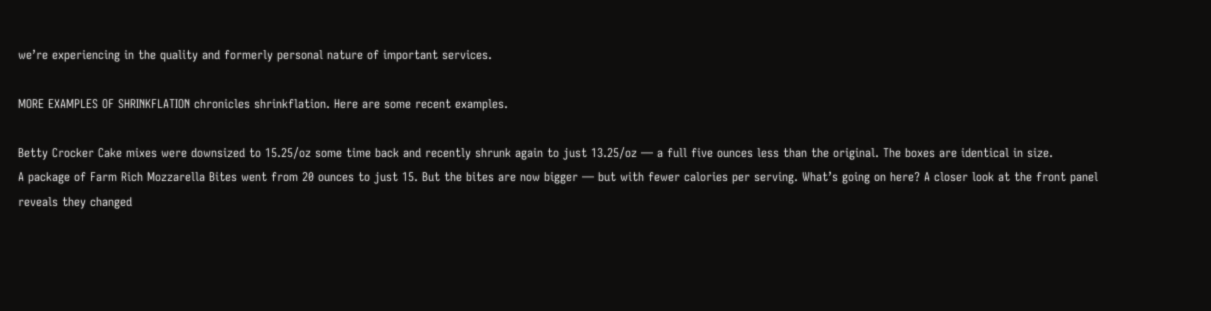we’re experiencing in the quality and formerly personal nature of important services.

MORE EXAMPLES OF SHRINKFLATION chronicles shrinkflation. Here are some recent examples.

Betty Crocker Cake mixes were downsized to 15.25/oz some time back and recently shrunk again to just 13.25/oz — a full five ounces less than the original. The boxes are identical in size.
A package of Farm Rich Mozzarella Bites went from 20 ounces to just 15. But the bites are now bigger — but with fewer calories per serving. What’s going on here? A closer look at the front panel reveals they changed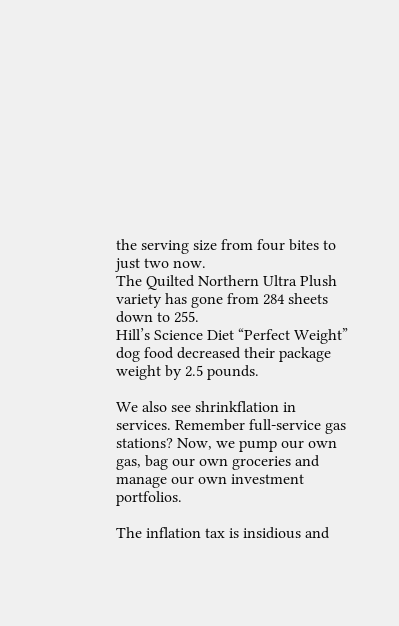the serving size from four bites to just two now.
The Quilted Northern Ultra Plush variety has gone from 284 sheets down to 255.
Hill’s Science Diet “Perfect Weight” dog food decreased their package weight by 2.5 pounds.

We also see shrinkflation in services. Remember full-service gas stations? Now, we pump our own gas, bag our own groceries and manage our own investment portfolios.

The inflation tax is insidious and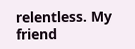relentless. My friend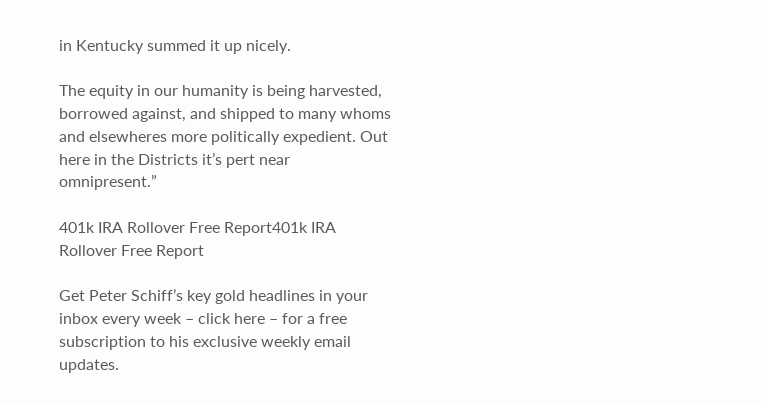in Kentucky summed it up nicely.

The equity in our humanity is being harvested, borrowed against, and shipped to many whoms and elsewheres more politically expedient. Out here in the Districts it’s pert near omnipresent.”

401k IRA Rollover Free Report401k IRA Rollover Free Report

Get Peter Schiff’s key gold headlines in your inbox every week – click here – for a free subscription to his exclusive weekly email updates.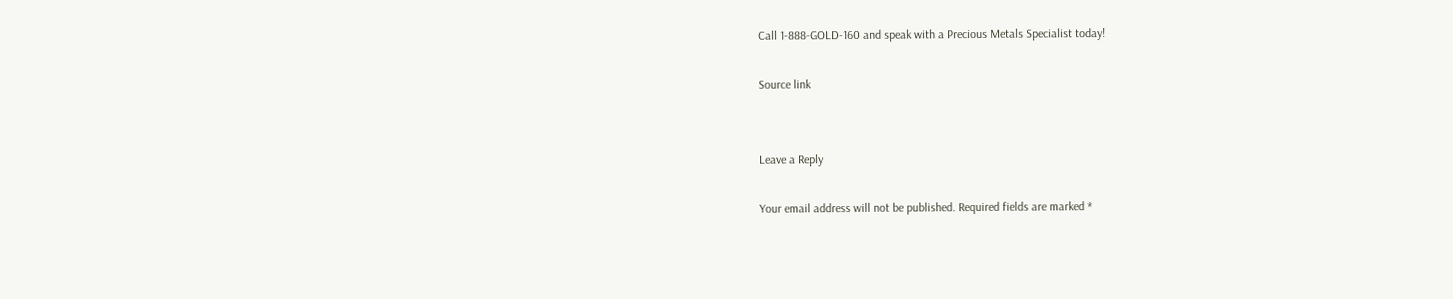Call 1-888-GOLD-160 and speak with a Precious Metals Specialist today!

Source link


Leave a Reply

Your email address will not be published. Required fields are marked *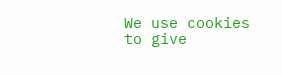We use cookies to give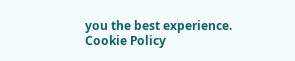you the best experience. Cookie Policy